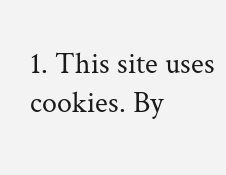1. This site uses cookies. By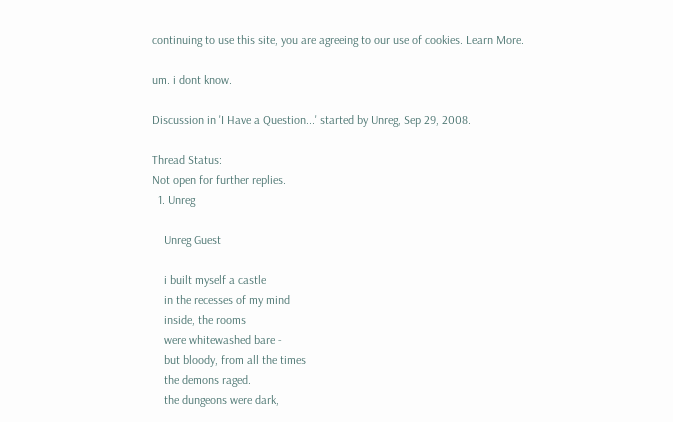continuing to use this site, you are agreeing to our use of cookies. Learn More.

um. i dont know.

Discussion in 'I Have a Question...' started by Unreg, Sep 29, 2008.

Thread Status:
Not open for further replies.
  1. Unreg

    Unreg Guest

    i built myself a castle
    in the recesses of my mind
    inside, the rooms
    were whitewashed bare -
    but bloody, from all the times
    the demons raged.
    the dungeons were dark,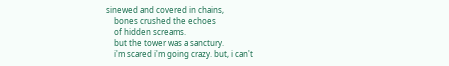sinewed and covered in chains,
    bones crushed the echoes
    of hidden screams.
    but the tower was a sanctury.
    i'm scared i'm going crazy. but, i can't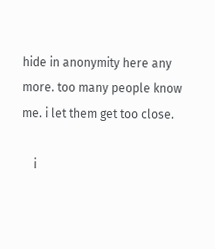hide in anonymity here any more. too many people know me. i let them get too close.

    i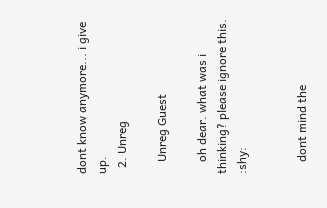dont know anymore... i give up.
  2. Unreg

    Unreg Guest

    oh dear. what was i thinking? please ignore this. :shy:


    dont mind the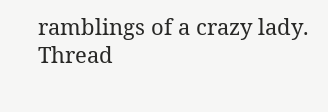ramblings of a crazy lady.
Thread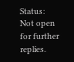Status:
Not open for further replies.